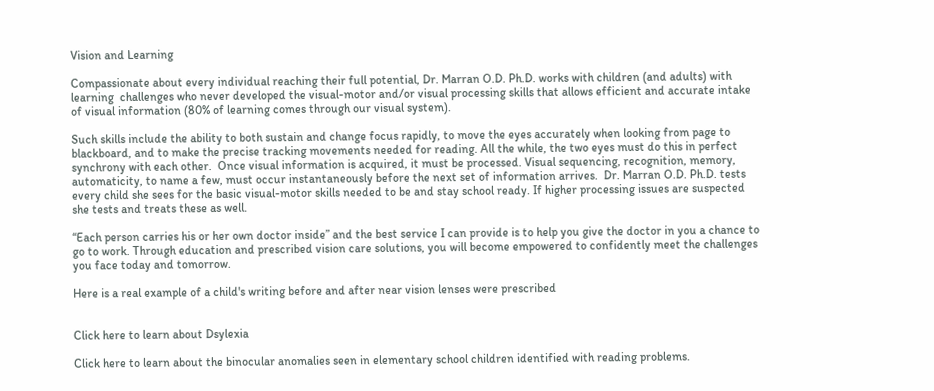Vision and Learning

Compassionate about every individual reaching their full potential, Dr. Marran O.D. Ph.D. works with children (and adults) with learning  challenges who never developed the visual-motor and/or visual processing skills that allows efficient and accurate intake of visual information (80% of learning comes through our visual system).

Such skills include the ability to both sustain and change focus rapidly, to move the eyes accurately when looking from page to blackboard, and to make the precise tracking movements needed for reading. All the while, the two eyes must do this in perfect synchrony with each other.  Once visual information is acquired, it must be processed. Visual sequencing, recognition, memory, automaticity, to name a few, must occur instantaneously before the next set of information arrives.  Dr. Marran O.D. Ph.D. tests every child she sees for the basic visual-motor skills needed to be and stay school ready. If higher processing issues are suspected she tests and treats these as well.

“Each person carries his or her own doctor inside” and the best service I can provide is to help you give the doctor in you a chance to go to work. Through education and prescribed vision care solutions, you will become empowered to confidently meet the challenges you face today and tomorrow.

Here is a real example of a child's writing before and after near vision lenses were prescribed


Click here to learn about Dsylexia

Click here to learn about the binocular anomalies seen in elementary school children identified with reading problems.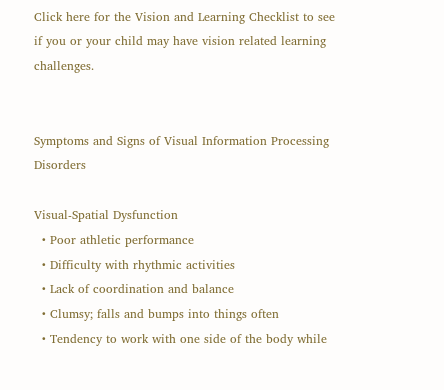Click here for the Vision and Learning Checklist to see if you or your child may have vision related learning challenges.


Symptoms and Signs of Visual Information Processing Disorders

Visual-Spatial Dysfunction
  • Poor athletic performance
  • Difficulty with rhythmic activities
  • Lack of coordination and balance
  • Clumsy; falls and bumps into things often
  • Tendency to work with one side of the body while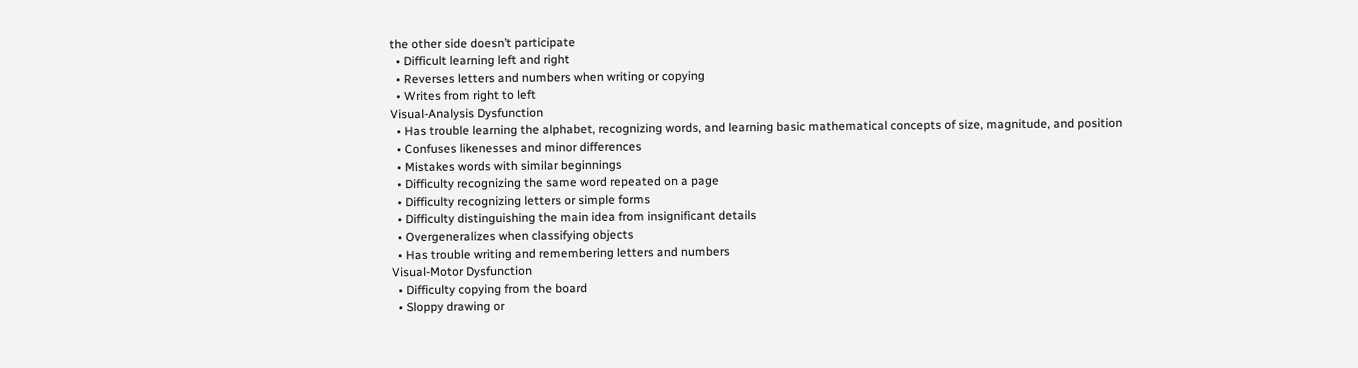the other side doesn’t participate
  • Difficult learning left and right
  • Reverses letters and numbers when writing or copying
  • Writes from right to left
Visual-Analysis Dysfunction
  • Has trouble learning the alphabet, recognizing words, and learning basic mathematical concepts of size, magnitude, and position
  • Confuses likenesses and minor differences
  • Mistakes words with similar beginnings
  • Difficulty recognizing the same word repeated on a page
  • Difficulty recognizing letters or simple forms
  • Difficulty distinguishing the main idea from insignificant details
  • Overgeneralizes when classifying objects
  • Has trouble writing and remembering letters and numbers
Visual-Motor Dysfunction
  • Difficulty copying from the board
  • Sloppy drawing or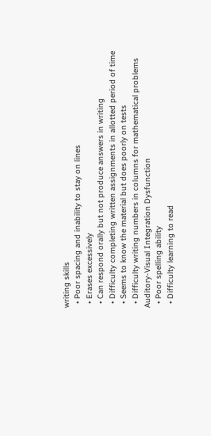writing skills
  • Poor spacing and inability to stay on lines
  • Erases excessively
  • Can respond orally but not produce answers in writing
  • Difficulty completing written assignments in allotted period of time
  • Seems to know the material but does poorly on tests
  • Difficulty writing numbers in columns for mathematical problems
Auditory-Visual Integration Dysfunction
  • Poor spelling ability
  • Difficulty learning to read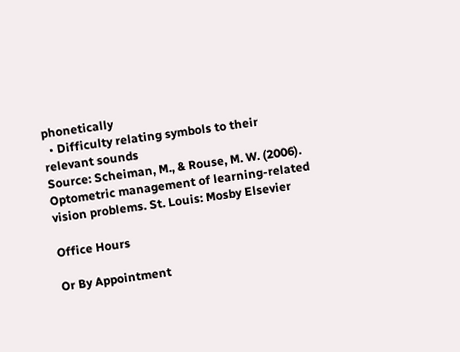phonetically
  • Difficulty relating symbols to their relevant sounds
Source: Scheiman, M., & Rouse, M. W. (2006). Optometric management of learning-related vision problems. St. Louis: Mosby Elsevier

Office Hours

Or By Appointment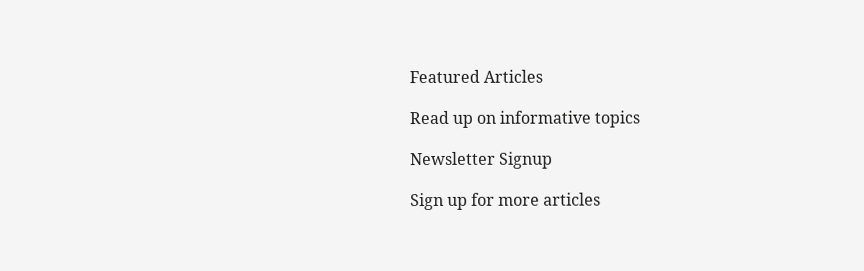Featured Articles

Read up on informative topics

Newsletter Signup

Sign up for more articles